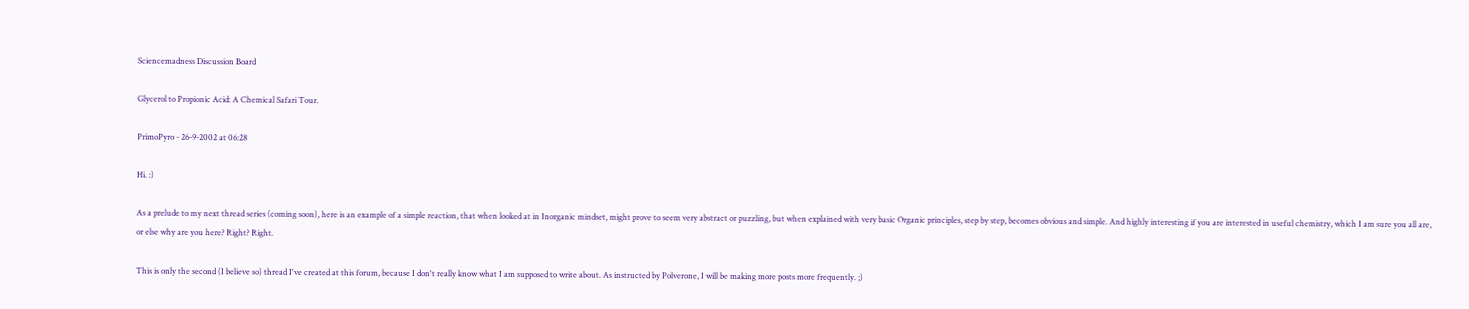Sciencemadness Discussion Board

Glycerol to Propionic Acid: A Chemical Safari Tour.

PrimoPyro - 26-9-2002 at 06:28

Hi. :)

As a prelude to my next thread series (coming soon), here is an example of a simple reaction, that when looked at in Inorganic mindset, might prove to seem very abstract or puzzling, but when explained with very basic Organic principles, step by step, becomes obvious and simple. And highly interesting if you are interested in useful chemistry, which I am sure you all are, or else why are you here? Right? Right.

This is only the second (I believe so) thread I've created at this forum, because I don't really know what I am supposed to write about. As instructed by Polverone, I will be making more posts more frequently. ;)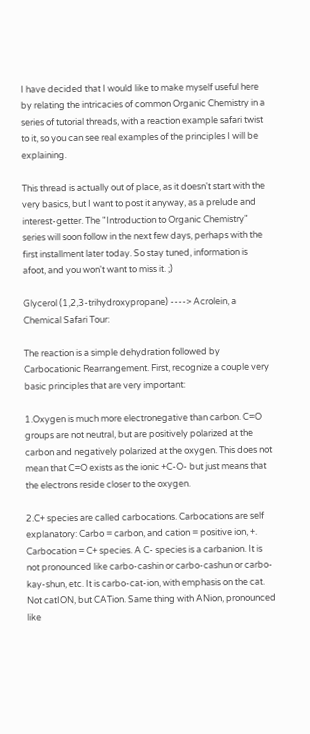I have decided that I would like to make myself useful here by relating the intricacies of common Organic Chemistry in a series of tutorial threads, with a reaction example safari twist to it, so you can see real examples of the principles I will be explaining.

This thread is actually out of place, as it doesn't start with the very basics, but I want to post it anyway, as a prelude and interest-getter. The "Introduction to Organic Chemistry" series will soon follow in the next few days, perhaps with the first installment later today. So stay tuned, information is afoot, and you won't want to miss it. ;)

Glycerol (1,2,3-trihydroxypropane) ----> Acrolein, a Chemical Safari Tour:

The reaction is a simple dehydration followed by Carbocationic Rearrangement. First, recognize a couple very basic principles that are very important:

1.Oxygen is much more electronegative than carbon. C=O groups are not neutral, but are positively polarized at the carbon and negatively polarized at the oxygen. This does not mean that C=O exists as the ionic +C-O- but just means that the electrons reside closer to the oxygen.

2.C+ species are called carbocations. Carbocations are self explanatory: Carbo = carbon, and cation = positive ion, +. Carbocation = C+ species. A C- species is a carbanion. It is not pronounced like carbo-cashin or carbo-cashun or carbo-kay-shun, etc. It is carbo-cat-ion, with emphasis on the cat. Not catION, but CATion. Same thing with ANion, pronounced like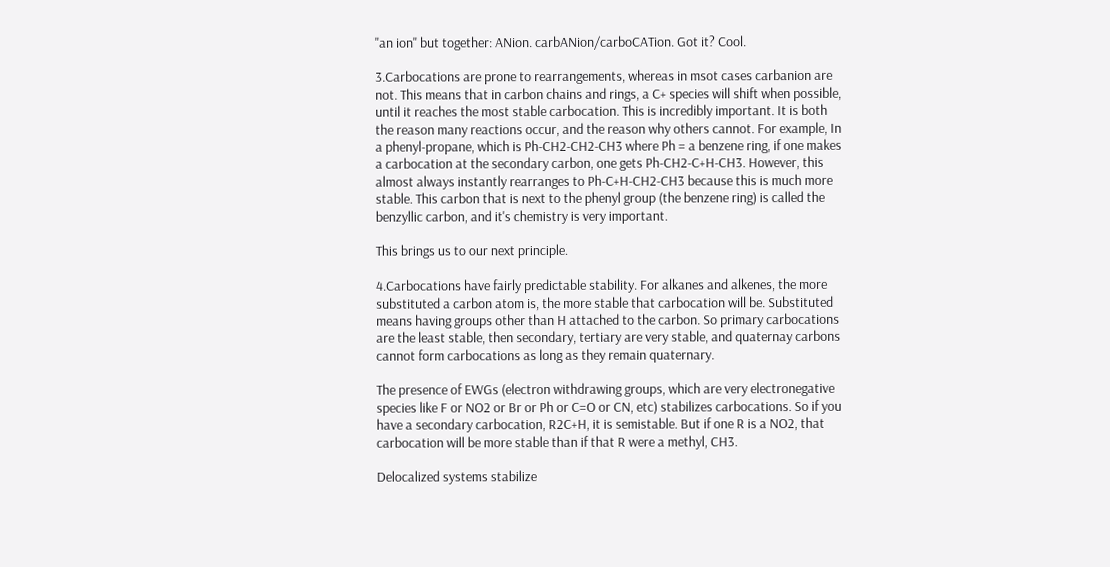"an ion" but together: ANion. carbANion/carboCATion. Got it? Cool.

3.Carbocations are prone to rearrangements, whereas in msot cases carbanion are not. This means that in carbon chains and rings, a C+ species will shift when possible, until it reaches the most stable carbocation. This is incredibly important. It is both the reason many reactions occur, and the reason why others cannot. For example, In a phenyl-propane, which is Ph-CH2-CH2-CH3 where Ph = a benzene ring, if one makes a carbocation at the secondary carbon, one gets Ph-CH2-C+H-CH3. However, this almost always instantly rearranges to Ph-C+H-CH2-CH3 because this is much more stable. This carbon that is next to the phenyl group (the benzene ring) is called the benzyllic carbon, and it's chemistry is very important.

This brings us to our next principle.

4.Carbocations have fairly predictable stability. For alkanes and alkenes, the more substituted a carbon atom is, the more stable that carbocation will be. Substituted means having groups other than H attached to the carbon. So primary carbocations are the least stable, then secondary, tertiary are very stable, and quaternay carbons cannot form carbocations as long as they remain quaternary.

The presence of EWGs (electron withdrawing groups, which are very electronegative species like F or NO2 or Br or Ph or C=O or CN, etc) stabilizes carbocations. So if you have a secondary carbocation, R2C+H, it is semistable. But if one R is a NO2, that carbocation will be more stable than if that R were a methyl, CH3.

Delocalized systems stabilize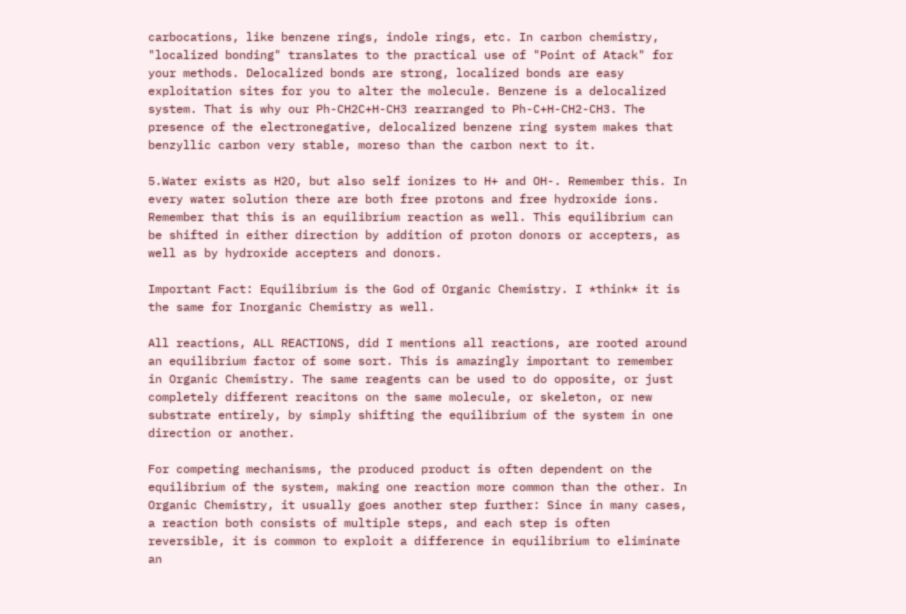carbocations, like benzene rings, indole rings, etc. In carbon chemistry, "localized bonding" translates to the practical use of "Point of Atack" for your methods. Delocalized bonds are strong, localized bonds are easy exploitation sites for you to alter the molecule. Benzene is a delocalized system. That is why our Ph-CH2C+H-CH3 rearranged to Ph-C+H-CH2-CH3. The presence of the electronegative, delocalized benzene ring system makes that benzyllic carbon very stable, moreso than the carbon next to it.

5.Water exists as H2O, but also self ionizes to H+ and OH-. Remember this. In every water solution there are both free protons and free hydroxide ions. Remember that this is an equilibrium reaction as well. This equilibrium can be shifted in either direction by addition of proton donors or accepters, as well as by hydroxide accepters and donors.

Important Fact: Equilibrium is the God of Organic Chemistry. I *think* it is the same for Inorganic Chemistry as well.

All reactions, ALL REACTIONS, did I mentions all reactions, are rooted around an equilibrium factor of some sort. This is amazingly important to remember in Organic Chemistry. The same reagents can be used to do opposite, or just completely different reacitons on the same molecule, or skeleton, or new substrate entirely, by simply shifting the equilibrium of the system in one direction or another.

For competing mechanisms, the produced product is often dependent on the equilibrium of the system, making one reaction more common than the other. In Organic Chemistry, it usually goes another step further: Since in many cases, a reaction both consists of multiple steps, and each step is often reversible, it is common to exploit a difference in equilibrium to eliminate an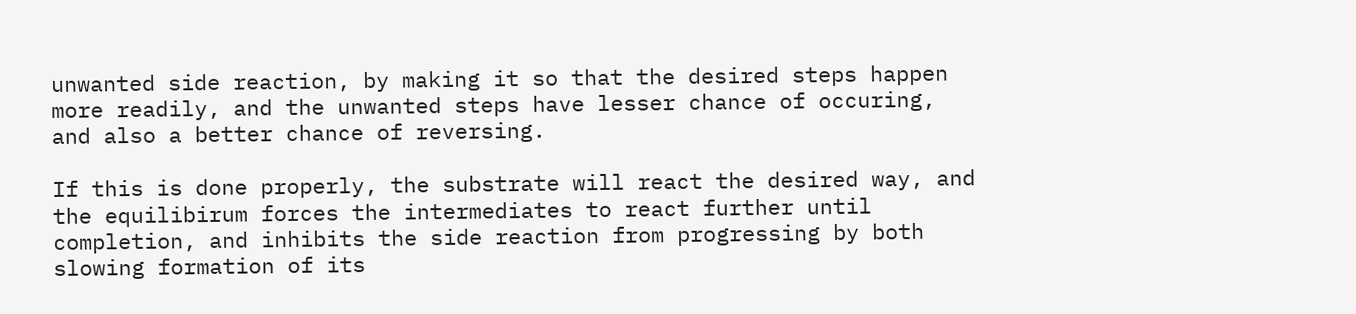unwanted side reaction, by making it so that the desired steps happen more readily, and the unwanted steps have lesser chance of occuring, and also a better chance of reversing.

If this is done properly, the substrate will react the desired way, and the equilibirum forces the intermediates to react further until completion, and inhibits the side reaction from progressing by both slowing formation of its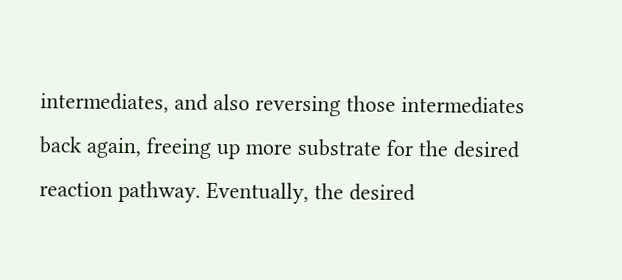intermediates, and also reversing those intermediates back again, freeing up more substrate for the desired reaction pathway. Eventually, the desired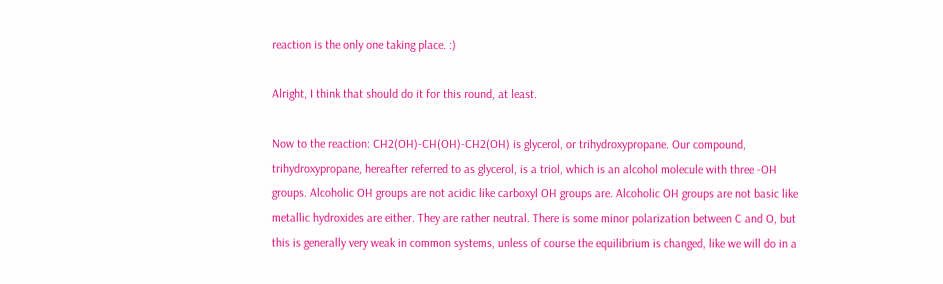reaction is the only one taking place. :)

Alright, I think that should do it for this round, at least.

Now to the reaction: CH2(OH)-CH(OH)-CH2(OH) is glycerol, or trihydroxypropane. Our compound, trihydroxypropane, hereafter referred to as glycerol, is a triol, which is an alcohol molecule with three -OH groups. Alcoholic OH groups are not acidic like carboxyl OH groups are. Alcoholic OH groups are not basic like metallic hydroxides are either. They are rather neutral. There is some minor polarization between C and O, but this is generally very weak in common systems, unless of course the equilibrium is changed, like we will do in a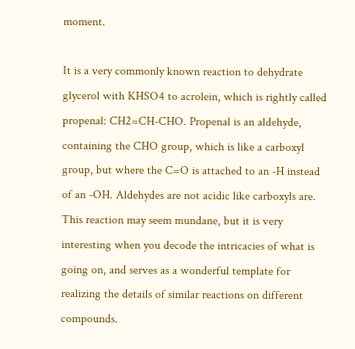moment.

It is a very commonly known reaction to dehydrate glycerol with KHSO4 to acrolein, which is rightly called propenal: CH2=CH-CHO. Propenal is an aldehyde, containing the CHO group, which is like a carboxyl group, but where the C=O is attached to an -H instead of an -OH. Aldehydes are not acidic like carboxyls are. This reaction may seem mundane, but it is very interesting when you decode the intricacies of what is going on, and serves as a wonderful template for realizing the details of similar reactions on different compounds.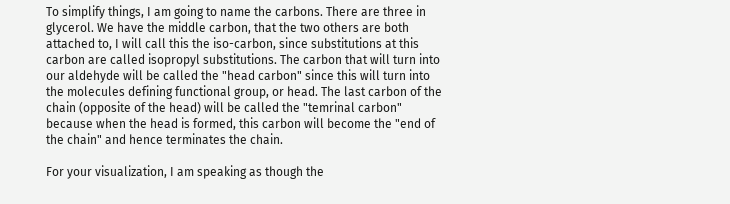To simplify things, I am going to name the carbons. There are three in glycerol. We have the middle carbon, that the two others are both attached to, I will call this the iso-carbon, since substitutions at this carbon are called isopropyl substitutions. The carbon that will turn into our aldehyde will be called the "head carbon" since this will turn into the molecules defining functional group, or head. The last carbon of the chain (opposite of the head) will be called the "temrinal carbon" because when the head is formed, this carbon will become the "end of the chain" and hence terminates the chain.

For your visualization, I am speaking as though the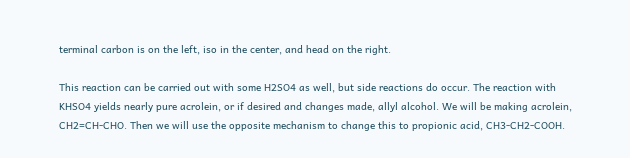terminal carbon is on the left, iso in the center, and head on the right.

This reaction can be carried out with some H2SO4 as well, but side reactions do occur. The reaction with KHSO4 yields nearly pure acrolein, or if desired and changes made, allyl alcohol. We will be making acrolein, CH2=CH-CHO. Then we will use the opposite mechanism to change this to propionic acid, CH3-CH2-COOH.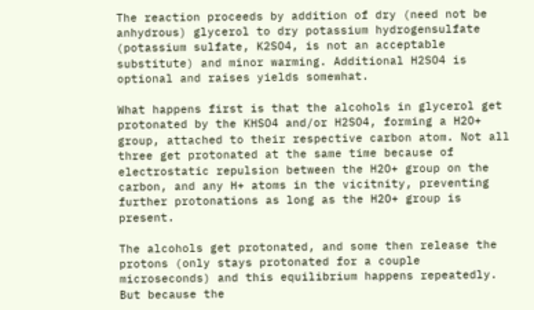The reaction proceeds by addition of dry (need not be anhydrous) glycerol to dry potassium hydrogensulfate (potassium sulfate, K2SO4, is not an acceptable substitute) and minor warming. Additional H2SO4 is optional and raises yields somewhat.

What happens first is that the alcohols in glycerol get protonated by the KHSO4 and/or H2SO4, forming a H2O+ group, attached to their respective carbon atom. Not all three get protonated at the same time because of electrostatic repulsion between the H2O+ group on the carbon, and any H+ atoms in the vicitnity, preventing further protonations as long as the H2O+ group is present.

The alcohols get protonated, and some then release the protons (only stays protonated for a couple microseconds) and this equilibrium happens repeatedly. But because the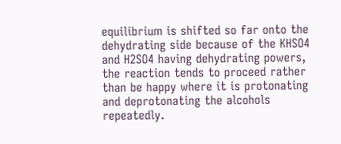equilibrium is shifted so far onto the dehydrating side because of the KHSO4 and H2SO4 having dehydrating powers, the reaction tends to proceed rather than be happy where it is protonating and deprotonating the alcohols repeatedly.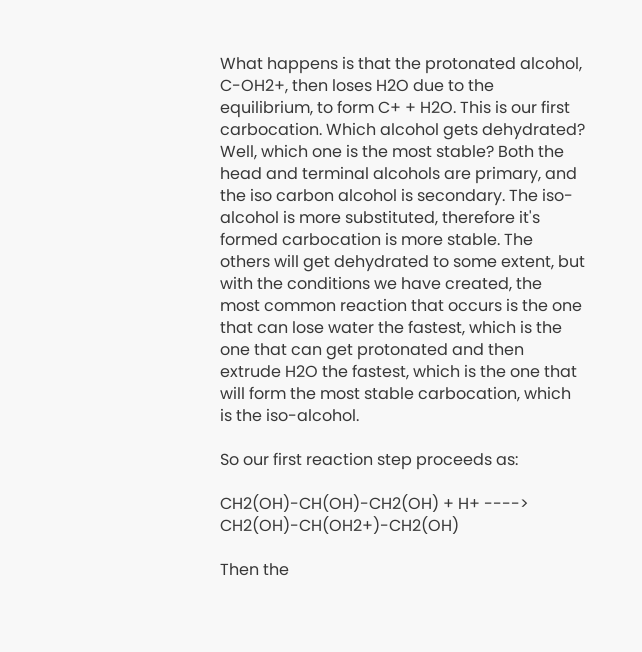What happens is that the protonated alcohol, C-OH2+, then loses H2O due to the equilibrium, to form C+ + H2O. This is our first carbocation. Which alcohol gets dehydrated? Well, which one is the most stable? Both the head and terminal alcohols are primary, and the iso carbon alcohol is secondary. The iso-alcohol is more substituted, therefore it's formed carbocation is more stable. The others will get dehydrated to some extent, but with the conditions we have created, the most common reaction that occurs is the one that can lose water the fastest, which is the one that can get protonated and then extrude H2O the fastest, which is the one that will form the most stable carbocation, which is the iso-alcohol.

So our first reaction step proceeds as:

CH2(OH)-CH(OH)-CH2(OH) + H+ ----> CH2(OH)-CH(OH2+)-CH2(OH)

Then the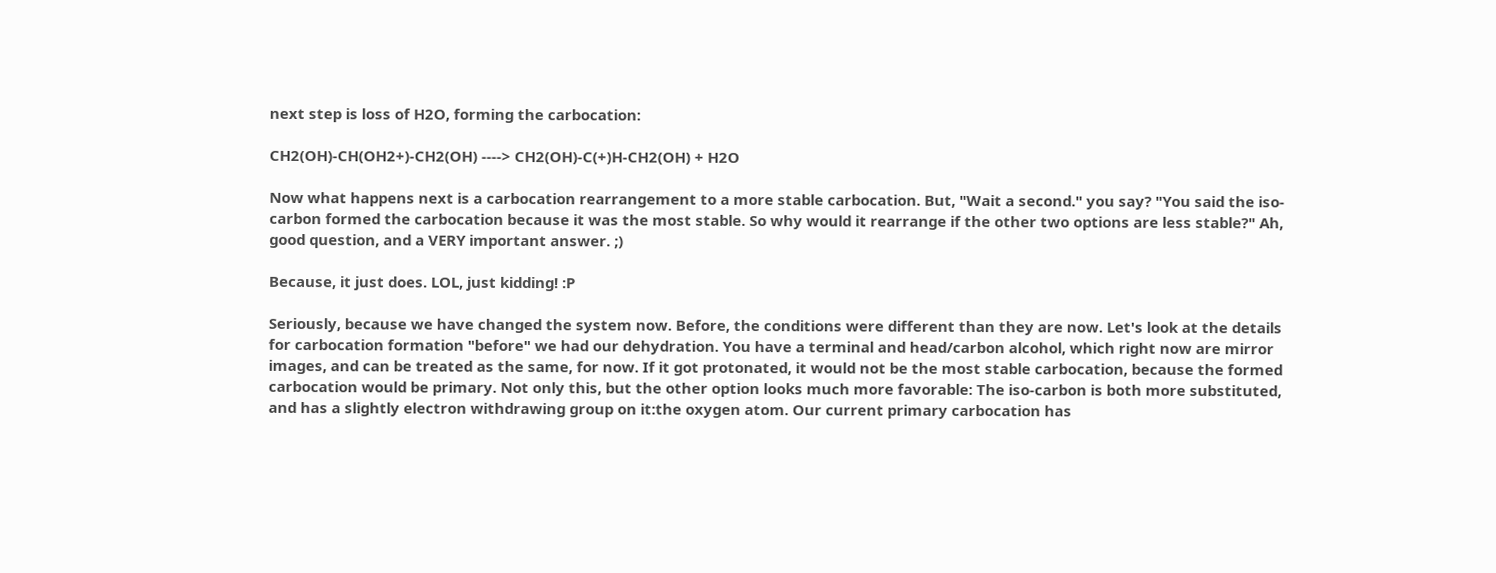next step is loss of H2O, forming the carbocation:

CH2(OH)-CH(OH2+)-CH2(OH) ----> CH2(OH)-C(+)H-CH2(OH) + H2O

Now what happens next is a carbocation rearrangement to a more stable carbocation. But, "Wait a second." you say? "You said the iso-carbon formed the carbocation because it was the most stable. So why would it rearrange if the other two options are less stable?" Ah, good question, and a VERY important answer. ;)

Because, it just does. LOL, just kidding! :P

Seriously, because we have changed the system now. Before, the conditions were different than they are now. Let's look at the details for carbocation formation "before" we had our dehydration. You have a terminal and head/carbon alcohol, which right now are mirror images, and can be treated as the same, for now. If it got protonated, it would not be the most stable carbocation, because the formed carbocation would be primary. Not only this, but the other option looks much more favorable: The iso-carbon is both more substituted, and has a slightly electron withdrawing group on it:the oxygen atom. Our current primary carbocation has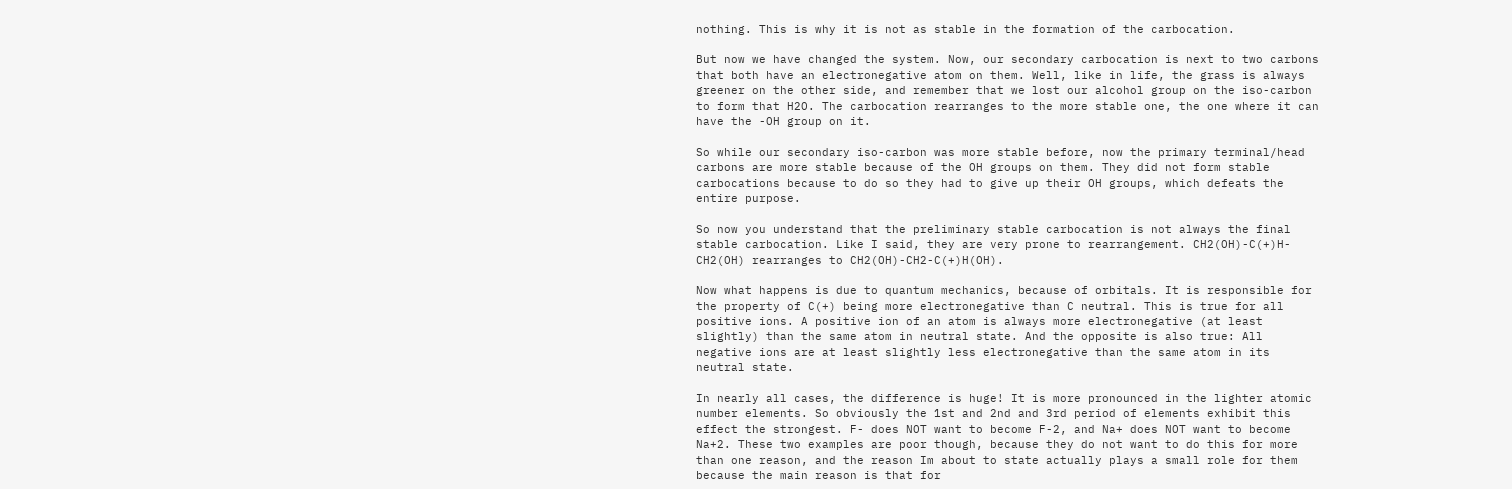nothing. This is why it is not as stable in the formation of the carbocation.

But now we have changed the system. Now, our secondary carbocation is next to two carbons that both have an electronegative atom on them. Well, like in life, the grass is always greener on the other side, and remember that we lost our alcohol group on the iso-carbon to form that H2O. The carbocation rearranges to the more stable one, the one where it can have the -OH group on it.

So while our secondary iso-carbon was more stable before, now the primary terminal/head carbons are more stable because of the OH groups on them. They did not form stable carbocations because to do so they had to give up their OH groups, which defeats the entire purpose.

So now you understand that the preliminary stable carbocation is not always the final stable carbocation. Like I said, they are very prone to rearrangement. CH2(OH)-C(+)H-CH2(OH) rearranges to CH2(OH)-CH2-C(+)H(OH).

Now what happens is due to quantum mechanics, because of orbitals. It is responsible for the property of C(+) being more electronegative than C neutral. This is true for all positive ions. A positive ion of an atom is always more electronegative (at least slightly) than the same atom in neutral state. And the opposite is also true: All negative ions are at least slightly less electronegative than the same atom in its neutral state.

In nearly all cases, the difference is huge! It is more pronounced in the lighter atomic number elements. So obviously the 1st and 2nd and 3rd period of elements exhibit this effect the strongest. F- does NOT want to become F-2, and Na+ does NOT want to become Na+2. These two examples are poor though, because they do not want to do this for more than one reason, and the reason Im about to state actually plays a small role for them because the main reason is that for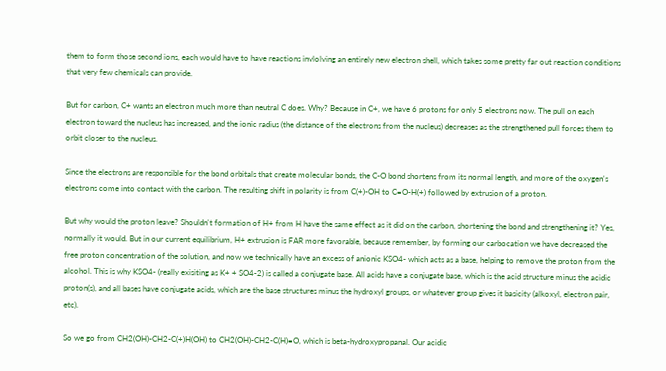them to form those second ions, each would have to have reactions invlolving an entirely new electron shell, which takes some pretty far out reaction conditions that very few chemicals can provide.

But for carbon, C+ wants an electron much more than neutral C does. Why? Because in C+, we have 6 protons for only 5 electrons now. The pull on each electron toward the nucleus has increased, and the ionic radius (the distance of the electrons from the nucleus) decreases as the strengthened pull forces them to orbit closer to the nucleus.

Since the electrons are responsible for the bond orbitals that create molecular bonds, the C-O bond shortens from its normal length, and more of the oxygen's electrons come into contact with the carbon. The resulting shift in polarity is from C(+)-OH to C=O-H(+) followed by extrusion of a proton.

But why would the proton leave? Shouldn't formation of H+ from H have the same effect as it did on the carbon, shortening the bond and strengthening it? Yes, normally it would. But in our current equilibrium, H+ extrusion is FAR more favorable, because remember, by forming our carbocation we have decreased the free proton concentration of the solution, and now we technically have an excess of anionic KSO4- which acts as a base, helping to remove the proton from the alcohol. This is why KSO4- (really exisiting as K+ + SO4-2) is called a conjugate base. All acids have a conjugate base, which is the acid structure minus the acidic proton(s), and all bases have conjugate acids, which are the base structures minus the hydroxyl groups, or whatever group gives it basicity (alkoxyl, electron pair, etc).

So we go from CH2(OH)-CH2-C(+)H(OH) to CH2(OH)-CH2-C(H)=O, which is beta-hydroxypropanal. Our acidic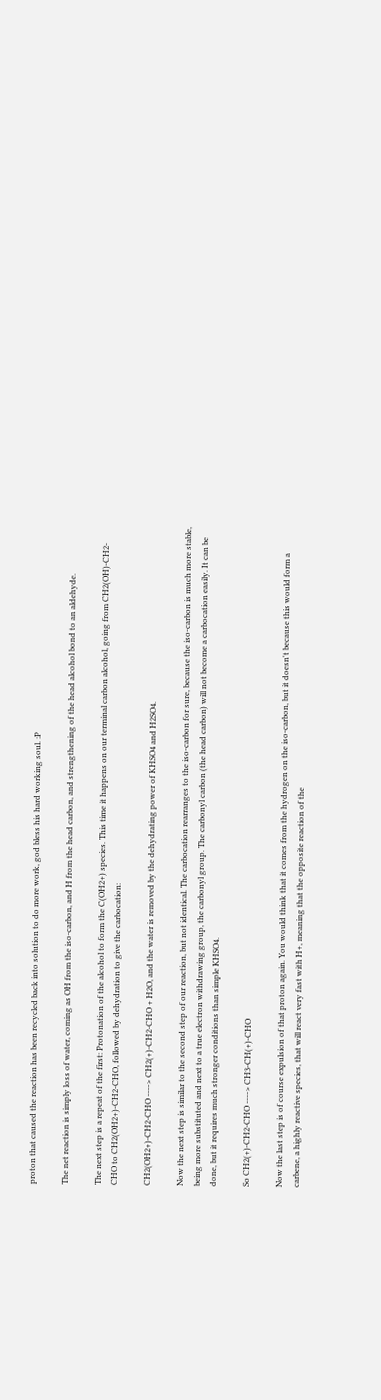proton that caused the reaction has been recycled back into solution to do more work, god bless his hard working soul. :P

The net reaction is simply loss of water, coming as OH from the iso-carbon, and H from the head carbon, and strengthening of the head alcohol bond to an aldehyde.

The next step is a repeat of the first: Protonation of the alcohol to form the C(OH2+) species. This time it happens on our terminal carbon alcohol, going from CH2(OH)-CH2-CHO to CH2(OH2+)-CH2-CHO, followed by dehydration to give the carbocation:

CH2(OH2+)-CH2-CHO ----> CH2(+)-CH2-CHO + H2O, and the water is removed by the dehydrating power of KHSO4 and H2SO4.

Now the next step is similar to the second step of our reaction, but not identical. The carbocation rearranges to the iso-carbon for sure, because the iso-carbon is much more stable, being more substituted and next to a true electron withdrawing group, the carbonyl group. The carbonyl carbon (the head carbon) will not become a carbocation easily. It can be done, but it requires much stronger conditions than simple KHSO4.

So CH2(+)-CH2-CHO ----> CH3-CH(+)-CHO

Now the last step is of course expulsion of that proton again. You would think that it comes from the hydrogen on the iso-carbon, but it doesn't because this would form a carbene, a highly reactive species, that will react very fast with H+, meaning that the opposite reaction of the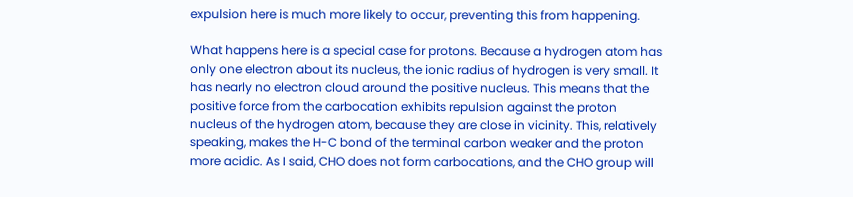expulsion here is much more likely to occur, preventing this from happening.

What happens here is a special case for protons. Because a hydrogen atom has only one electron about its nucleus, the ionic radius of hydrogen is very small. It has nearly no electron cloud around the positive nucleus. This means that the positive force from the carbocation exhibits repulsion against the proton nucleus of the hydrogen atom, because they are close in vicinity. This, relatively speaking, makes the H-C bond of the terminal carbon weaker and the proton more acidic. As I said, CHO does not form carbocations, and the CHO group will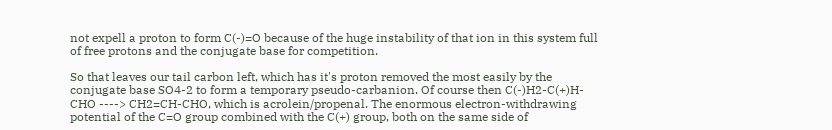not expell a proton to form C(-)=O because of the huge instability of that ion in this system full of free protons and the conjugate base for competition.

So that leaves our tail carbon left, which has it's proton removed the most easily by the conjugate base SO4-2 to form a temporary pseudo-carbanion. Of course then C(-)H2-C(+)H-CHO ----> CH2=CH-CHO, which is acrolein/propenal. The enormous electron-withdrawing potential of the C=O group combined with the C(+) group, both on the same side of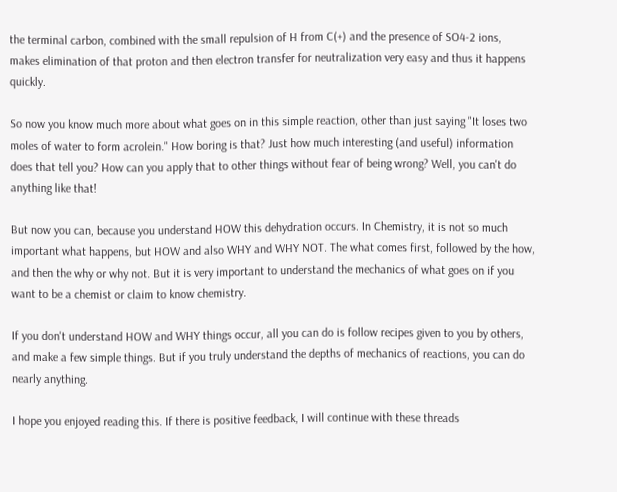the terminal carbon, combined with the small repulsion of H from C(+) and the presence of SO4-2 ions, makes elimination of that proton and then electron transfer for neutralization very easy and thus it happens quickly.

So now you know much more about what goes on in this simple reaction, other than just saying "It loses two moles of water to form acrolein." How boring is that? Just how much interesting (and useful) information does that tell you? How can you apply that to other things without fear of being wrong? Well, you can't do anything like that!

But now you can, because you understand HOW this dehydration occurs. In Chemistry, it is not so much important what happens, but HOW and also WHY and WHY NOT. The what comes first, followed by the how, and then the why or why not. But it is very important to understand the mechanics of what goes on if you want to be a chemist or claim to know chemistry.

If you don't understand HOW and WHY things occur, all you can do is follow recipes given to you by others, and make a few simple things. But if you truly understand the depths of mechanics of reactions, you can do nearly anything.

I hope you enjoyed reading this. If there is positive feedback, I will continue with these threads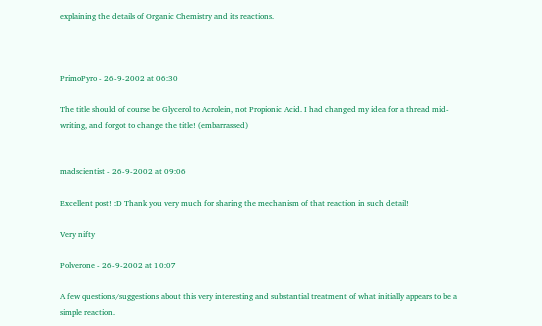explaining the details of Organic Chemistry and its reactions.



PrimoPyro - 26-9-2002 at 06:30

The title should of course be Glycerol to Acrolein, not Propionic Acid. I had changed my idea for a thread mid-writing, and forgot to change the title! (embarrassed)


madscientist - 26-9-2002 at 09:06

Excellent post! :D Thank you very much for sharing the mechanism of that reaction in such detail!

Very nifty

Polverone - 26-9-2002 at 10:07

A few questions/suggestions about this very interesting and substantial treatment of what initially appears to be a simple reaction.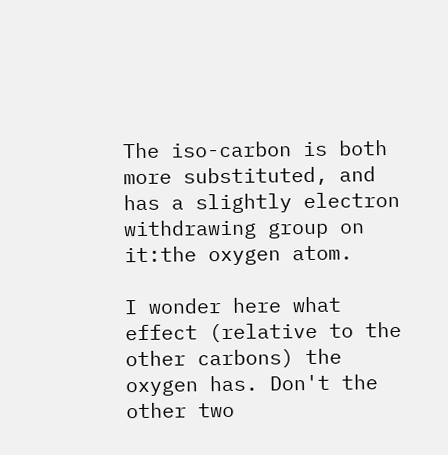The iso-carbon is both more substituted, and has a slightly electron withdrawing group on it:the oxygen atom.

I wonder here what effect (relative to the other carbons) the oxygen has. Don't the other two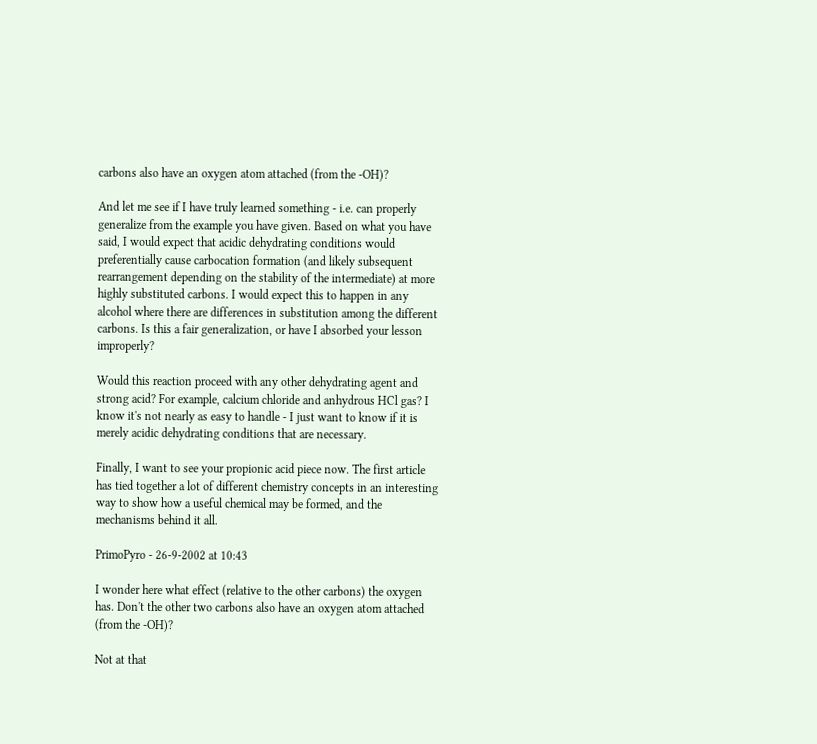carbons also have an oxygen atom attached (from the -OH)?

And let me see if I have truly learned something - i.e. can properly generalize from the example you have given. Based on what you have said, I would expect that acidic dehydrating conditions would preferentially cause carbocation formation (and likely subsequent rearrangement depending on the stability of the intermediate) at more highly substituted carbons. I would expect this to happen in any alcohol where there are differences in substitution among the different carbons. Is this a fair generalization, or have I absorbed your lesson improperly?

Would this reaction proceed with any other dehydrating agent and strong acid? For example, calcium chloride and anhydrous HCl gas? I know it's not nearly as easy to handle - I just want to know if it is merely acidic dehydrating conditions that are necessary.

Finally, I want to see your propionic acid piece now. The first article has tied together a lot of different chemistry concepts in an interesting way to show how a useful chemical may be formed, and the mechanisms behind it all.

PrimoPyro - 26-9-2002 at 10:43

I wonder here what effect (relative to the other carbons) the oxygen has. Don't the other two carbons also have an oxygen atom attached (from the -OH)?

Not at that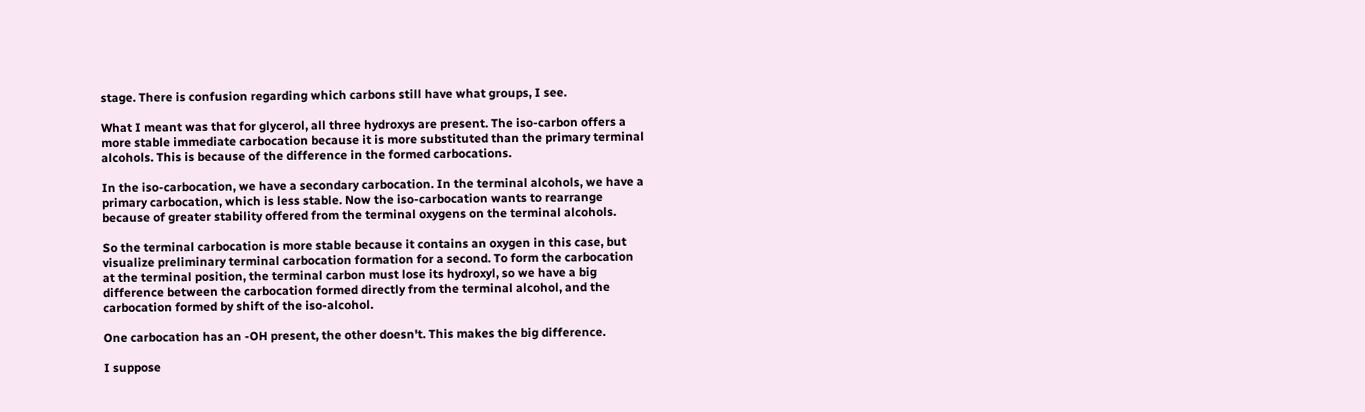stage. There is confusion regarding which carbons still have what groups, I see.

What I meant was that for glycerol, all three hydroxys are present. The iso-carbon offers a more stable immediate carbocation because it is more substituted than the primary terminal alcohols. This is because of the difference in the formed carbocations.

In the iso-carbocation, we have a secondary carbocation. In the terminal alcohols, we have a primary carbocation, which is less stable. Now the iso-carbocation wants to rearrange because of greater stability offered from the terminal oxygens on the terminal alcohols.

So the terminal carbocation is more stable because it contains an oxygen in this case, but visualize preliminary terminal carbocation formation for a second. To form the carbocation at the terminal position, the terminal carbon must lose its hydroxyl, so we have a big difference between the carbocation formed directly from the terminal alcohol, and the carbocation formed by shift of the iso-alcohol.

One carbocation has an -OH present, the other doesn't. This makes the big difference.

I suppose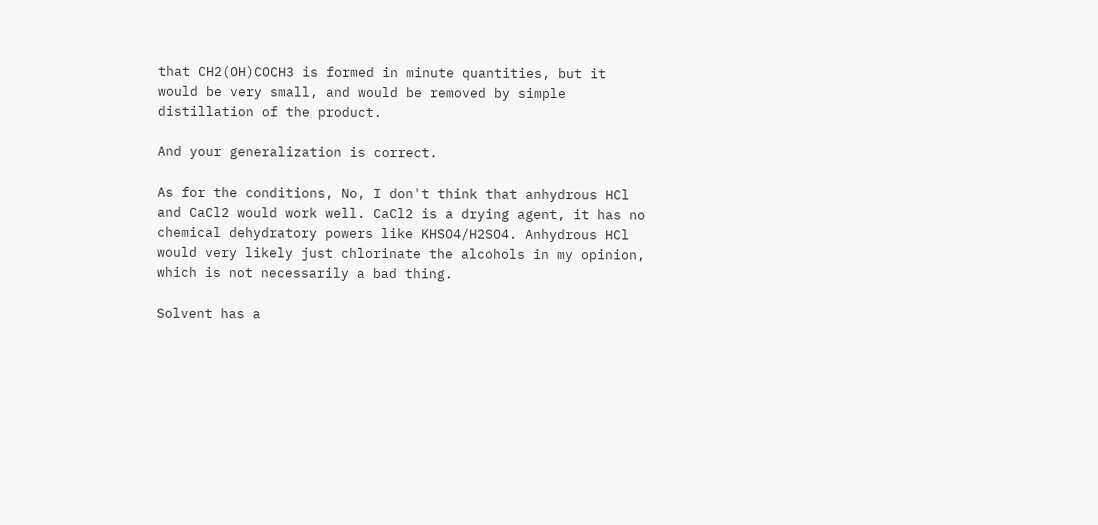that CH2(OH)COCH3 is formed in minute quantities, but it would be very small, and would be removed by simple distillation of the product.

And your generalization is correct.

As for the conditions, No, I don't think that anhydrous HCl and CaCl2 would work well. CaCl2 is a drying agent, it has no chemical dehydratory powers like KHSO4/H2SO4. Anhydrous HCl would very likely just chlorinate the alcohols in my opinion, which is not necessarily a bad thing.

Solvent has a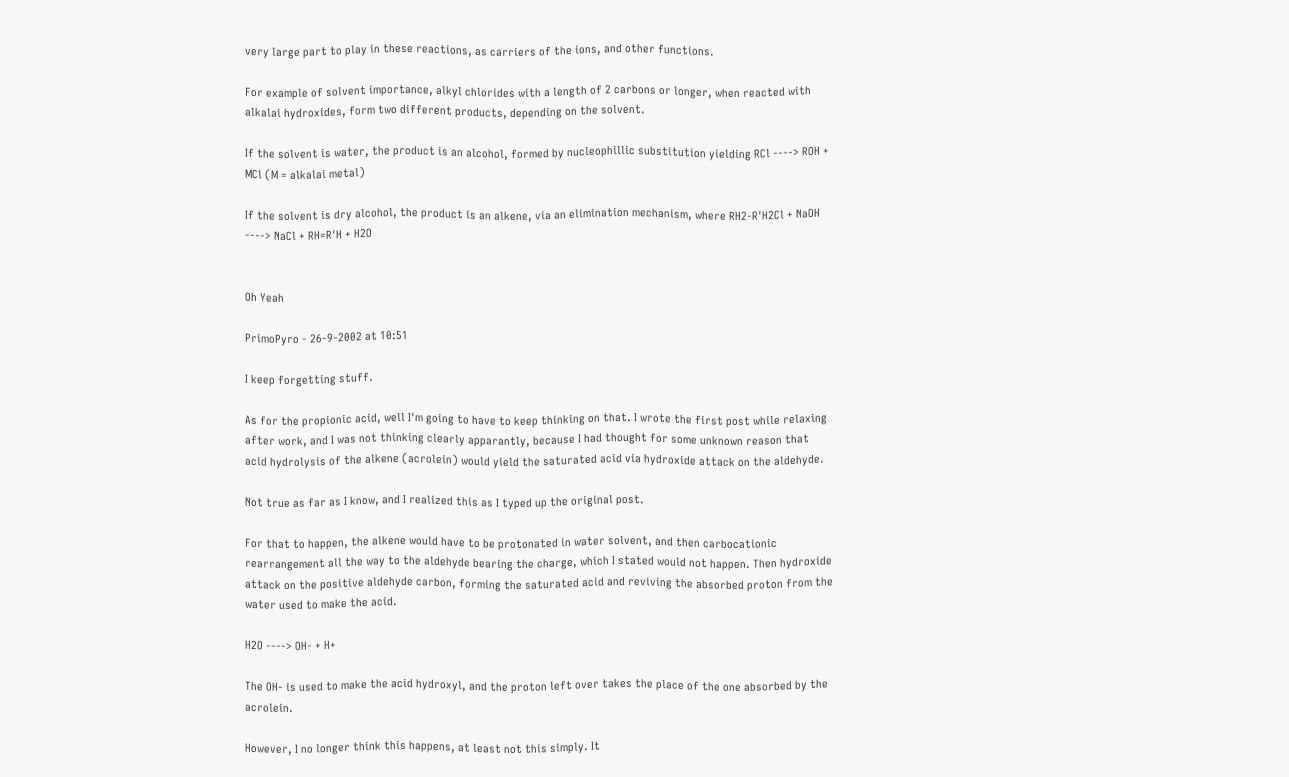very large part to play in these reactions, as carriers of the ions, and other functions.

For example of solvent importance, alkyl chlorides with a length of 2 carbons or longer, when reacted with alkalai hydroxides, form two different products, depending on the solvent.

If the solvent is water, the product is an alcohol, formed by nucleophillic substitution yielding RCl ----> ROH + MCl (M = alkalai metal)

If the solvent is dry alcohol, the product is an alkene, via an elimination mechanism, where RH2-R'H2Cl + NaOH ----> NaCl + RH=R'H + H2O


Oh Yeah

PrimoPyro - 26-9-2002 at 10:51

I keep forgetting stuff.

As for the propionic acid, well I'm going to have to keep thinking on that. I wrote the first post while relaxing after work, and I was not thinking clearly apparantly, because I had thought for some unknown reason that acid hydrolysis of the alkene (acrolein) would yield the saturated acid via hydroxide attack on the aldehyde.

Not true as far as I know, and I realized this as I typed up the original post.

For that to happen, the alkene would have to be protonated in water solvent, and then carbocationic rearrangement all the way to the aldehyde bearing the charge, which I stated would not happen. Then hydroxide attack on the positive aldehyde carbon, forming the saturated acid and reviving the absorbed proton from the water used to make the acid.

H2O ----> OH- + H+

The OH- is used to make the acid hydroxyl, and the proton left over takes the place of the one absorbed by the acrolein.

However, I no longer think this happens, at least not this simply. It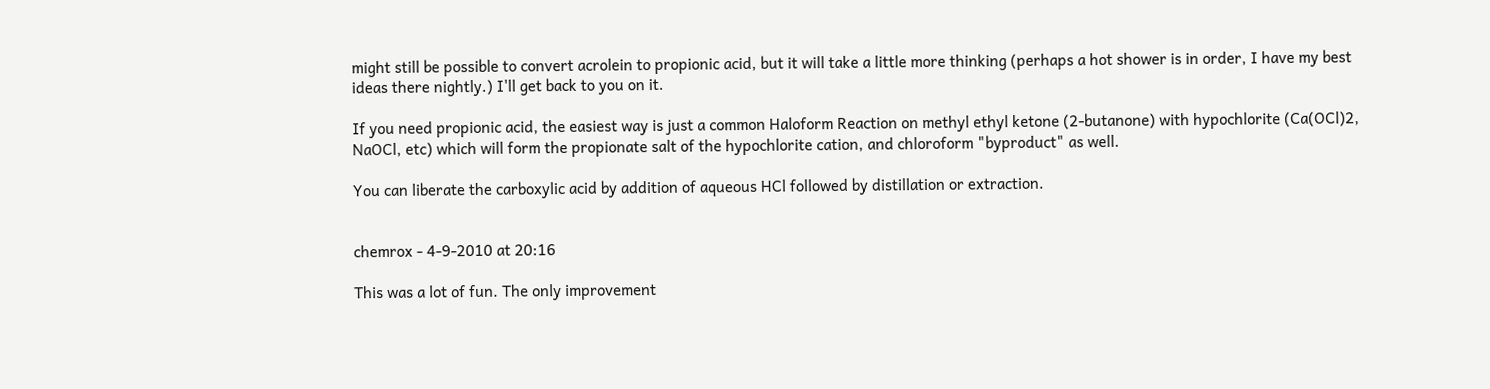might still be possible to convert acrolein to propionic acid, but it will take a little more thinking (perhaps a hot shower is in order, I have my best ideas there nightly.) I'll get back to you on it.

If you need propionic acid, the easiest way is just a common Haloform Reaction on methyl ethyl ketone (2-butanone) with hypochlorite (Ca(OCl)2, NaOCl, etc) which will form the propionate salt of the hypochlorite cation, and chloroform "byproduct" as well.

You can liberate the carboxylic acid by addition of aqueous HCl followed by distillation or extraction.


chemrox - 4-9-2010 at 20:16

This was a lot of fun. The only improvement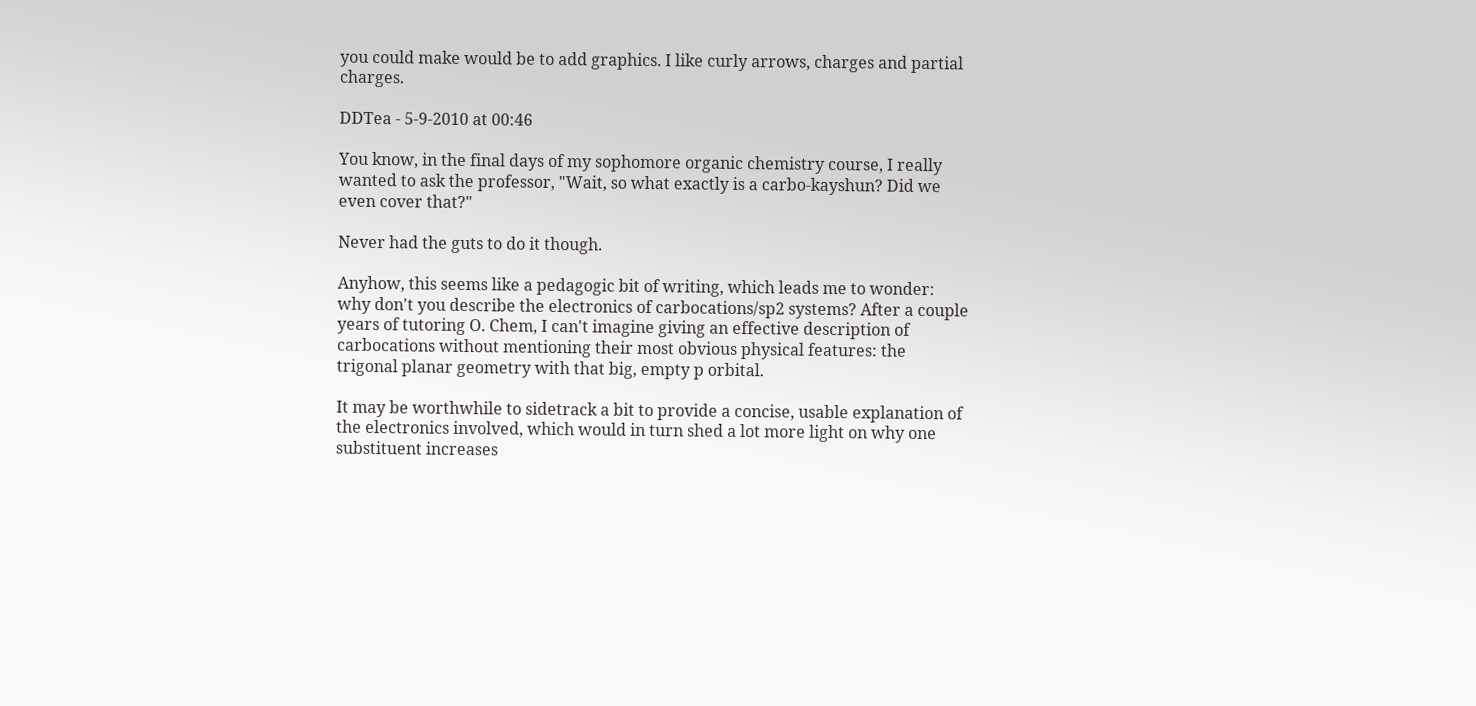you could make would be to add graphics. I like curly arrows, charges and partial charges.

DDTea - 5-9-2010 at 00:46

You know, in the final days of my sophomore organic chemistry course, I really wanted to ask the professor, "Wait, so what exactly is a carbo-kayshun? Did we even cover that?"

Never had the guts to do it though.

Anyhow, this seems like a pedagogic bit of writing, which leads me to wonder: why don't you describe the electronics of carbocations/sp2 systems? After a couple years of tutoring O. Chem, I can't imagine giving an effective description of carbocations without mentioning their most obvious physical features: the trigonal planar geometry with that big, empty p orbital.

It may be worthwhile to sidetrack a bit to provide a concise, usable explanation of the electronics involved, which would in turn shed a lot more light on why one substituent increases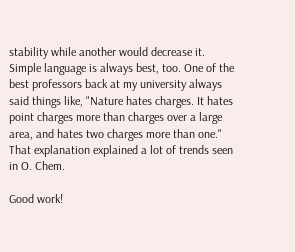stability while another would decrease it. Simple language is always best, too. One of the best professors back at my university always said things like, "Nature hates charges. It hates point charges more than charges over a large area, and hates two charges more than one." That explanation explained a lot of trends seen in O. Chem.

Good work!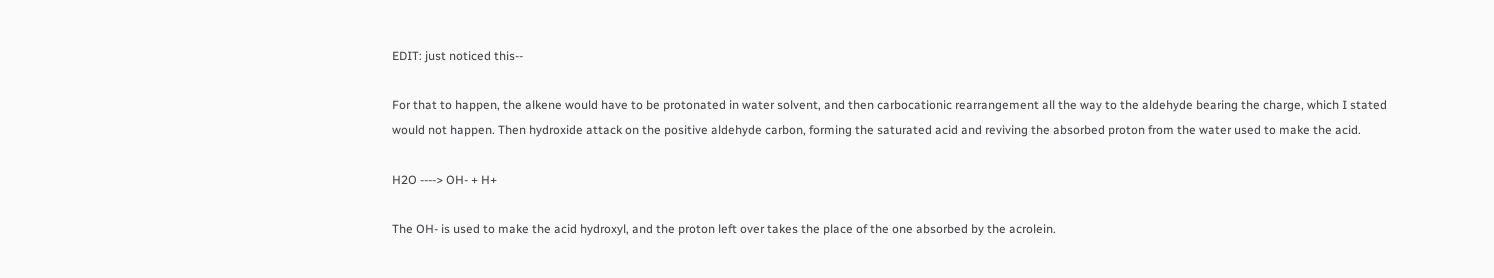EDIT: just noticed this--

For that to happen, the alkene would have to be protonated in water solvent, and then carbocationic rearrangement all the way to the aldehyde bearing the charge, which I stated would not happen. Then hydroxide attack on the positive aldehyde carbon, forming the saturated acid and reviving the absorbed proton from the water used to make the acid.

H2O ----> OH- + H+

The OH- is used to make the acid hydroxyl, and the proton left over takes the place of the one absorbed by the acrolein.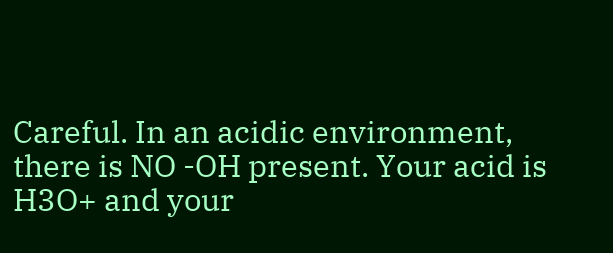Careful. In an acidic environment, there is NO -OH present. Your acid is H3O+ and your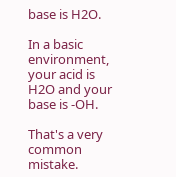base is H2O.

In a basic environment, your acid is H2O and your base is -OH.

That's a very common mistake.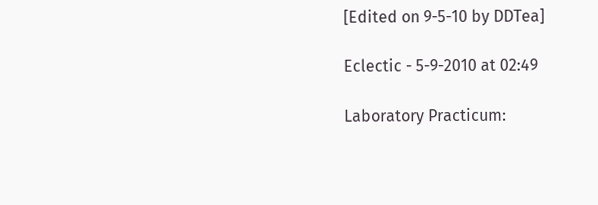[Edited on 9-5-10 by DDTea]

Eclectic - 5-9-2010 at 02:49

Laboratory Practicum: